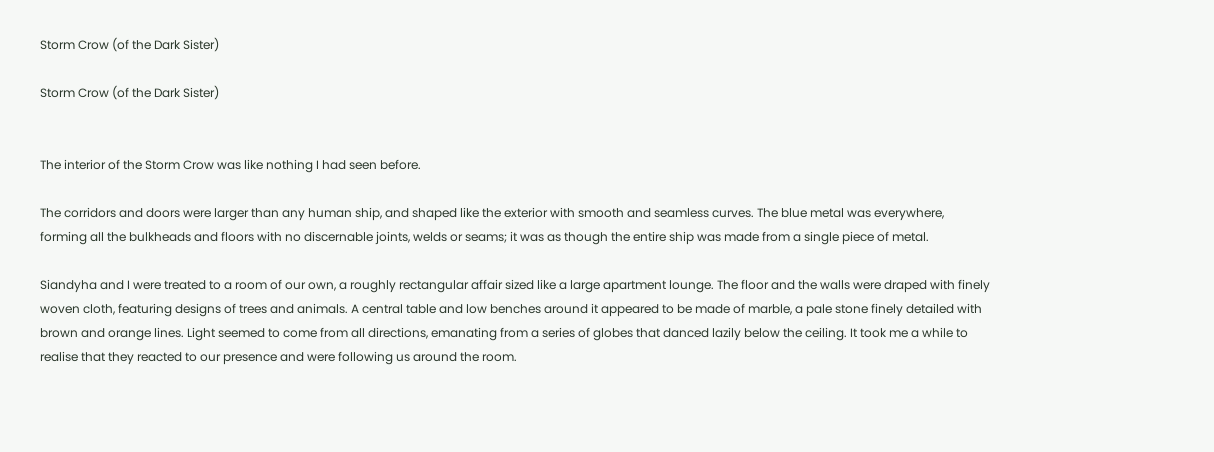Storm Crow (of the Dark Sister)

Storm Crow (of the Dark Sister)


The interior of the Storm Crow was like nothing I had seen before.

The corridors and doors were larger than any human ship, and shaped like the exterior with smooth and seamless curves. The blue metal was everywhere, forming all the bulkheads and floors with no discernable joints, welds or seams; it was as though the entire ship was made from a single piece of metal.

Siandyha and I were treated to a room of our own, a roughly rectangular affair sized like a large apartment lounge. The floor and the walls were draped with finely woven cloth, featuring designs of trees and animals. A central table and low benches around it appeared to be made of marble, a pale stone finely detailed with brown and orange lines. Light seemed to come from all directions, emanating from a series of globes that danced lazily below the ceiling. It took me a while to realise that they reacted to our presence and were following us around the room.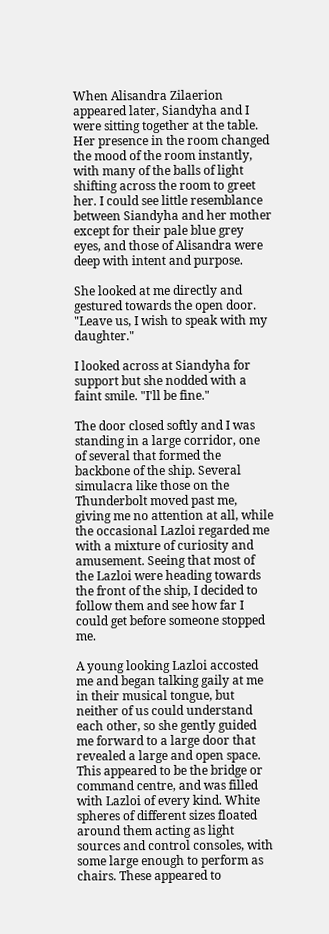When Alisandra Zilaerion appeared later, Siandyha and I were sitting together at the table. Her presence in the room changed the mood of the room instantly, with many of the balls of light shifting across the room to greet her. I could see little resemblance between Siandyha and her mother except for their pale blue grey eyes, and those of Alisandra were deep with intent and purpose.

She looked at me directly and gestured towards the open door. "Leave us, I wish to speak with my daughter."

I looked across at Siandyha for support but she nodded with a faint smile. "I'll be fine."

The door closed softly and I was standing in a large corridor, one of several that formed the backbone of the ship. Several simulacra like those on the Thunderbolt moved past me, giving me no attention at all, while the occasional Lazloi regarded me with a mixture of curiosity and amusement. Seeing that most of the Lazloi were heading towards the front of the ship, I decided to follow them and see how far I could get before someone stopped me.

A young looking Lazloi accosted me and began talking gaily at me in their musical tongue, but neither of us could understand each other, so she gently guided me forward to a large door that revealed a large and open space. This appeared to be the bridge or command centre, and was filled with Lazloi of every kind. White spheres of different sizes floated around them acting as light sources and control consoles, with some large enough to perform as chairs. These appeared to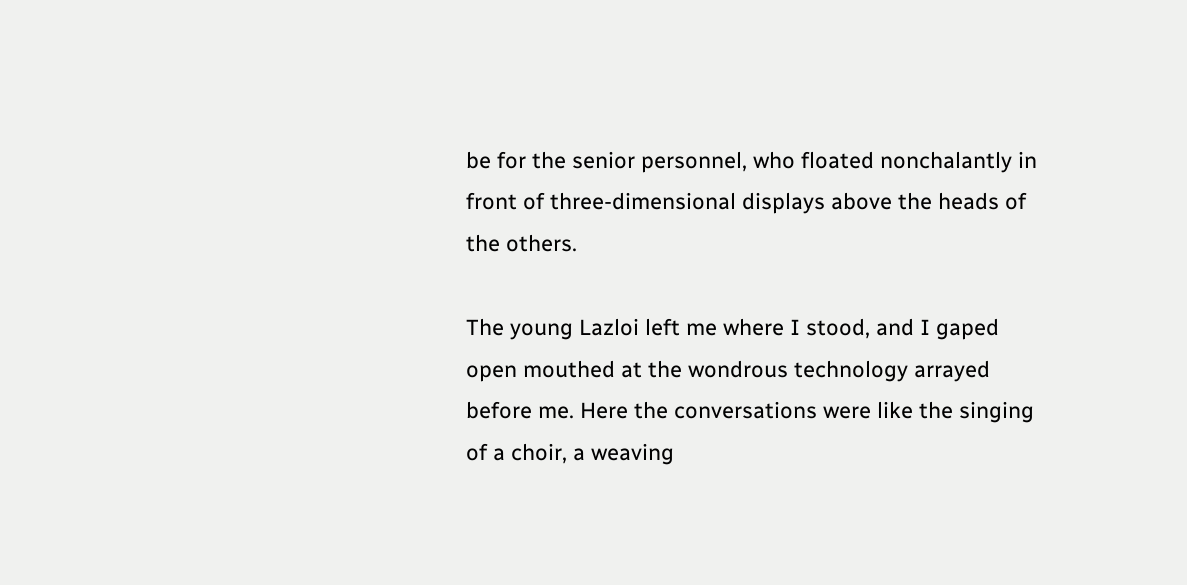be for the senior personnel, who floated nonchalantly in front of three-dimensional displays above the heads of the others.

The young Lazloi left me where I stood, and I gaped open mouthed at the wondrous technology arrayed before me. Here the conversations were like the singing of a choir, a weaving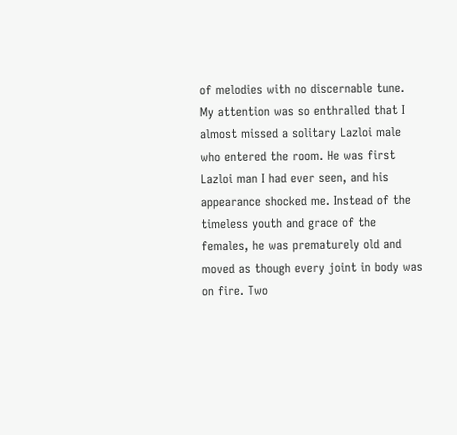of melodies with no discernable tune. My attention was so enthralled that I almost missed a solitary Lazloi male who entered the room. He was first Lazloi man I had ever seen, and his appearance shocked me. Instead of the timeless youth and grace of the females, he was prematurely old and moved as though every joint in body was on fire. Two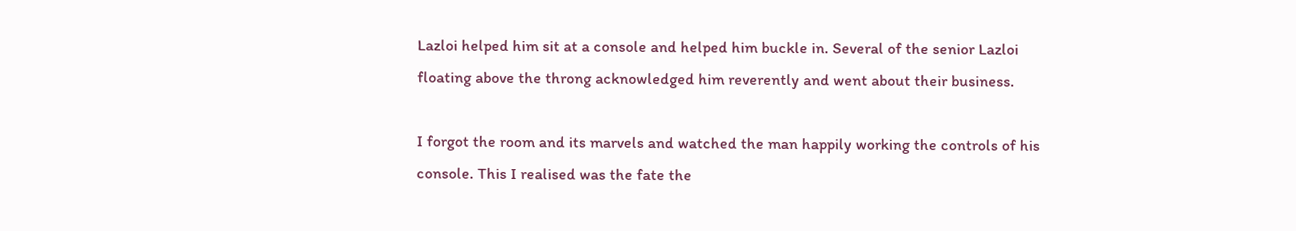Lazloi helped him sit at a console and helped him buckle in. Several of the senior Lazloi floating above the throng acknowledged him reverently and went about their business.

I forgot the room and its marvels and watched the man happily working the controls of his console. This I realised was the fate the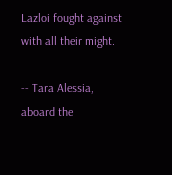Lazloi fought against with all their might.

-- Tara Alessia, aboard the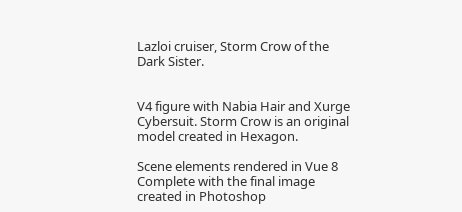Lazloi cruiser, Storm Crow of the Dark Sister.


V4 figure with Nabia Hair and Xurge Cybersuit. Storm Crow is an original model created in Hexagon.

Scene elements rendered in Vue 8 Complete with the final image created in Photoshop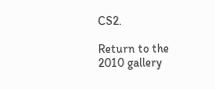CS2.

Return to the 2010 gallery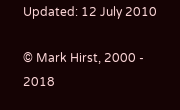Updated: 12 July 2010

© Mark Hirst, 2000 - 2018